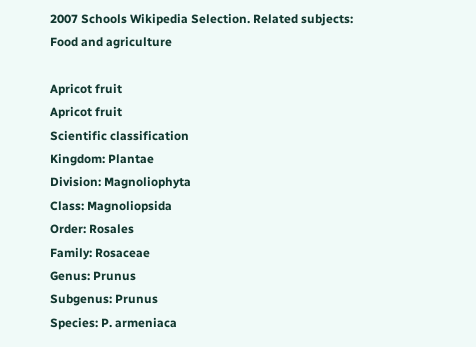2007 Schools Wikipedia Selection. Related subjects: Food and agriculture

Apricot fruit
Apricot fruit
Scientific classification
Kingdom: Plantae
Division: Magnoliophyta
Class: Magnoliopsida
Order: Rosales
Family: Rosaceae
Genus: Prunus
Subgenus: Prunus
Species: P. armeniaca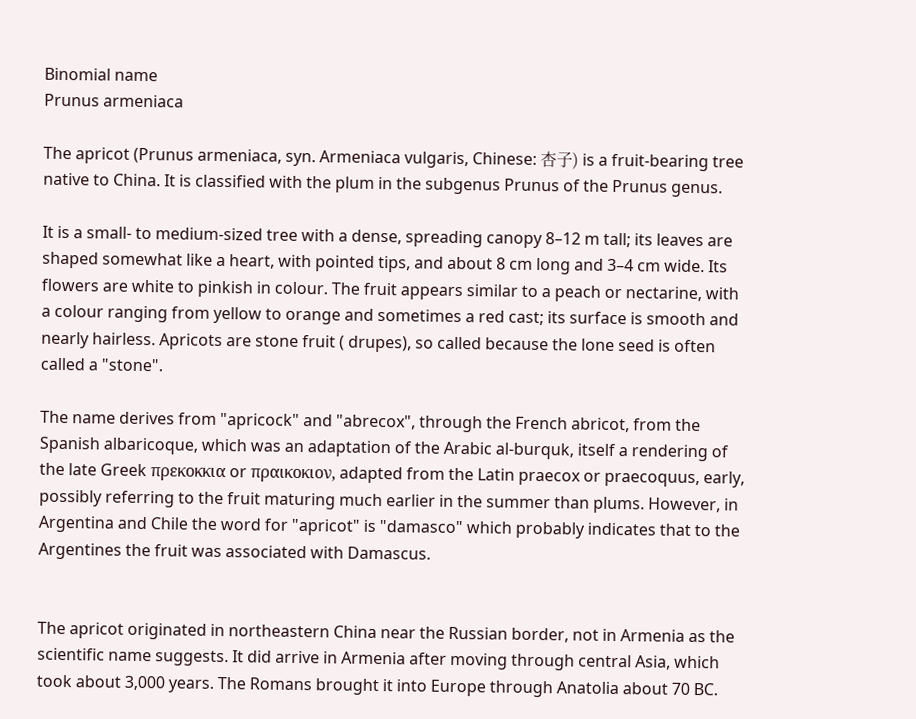Binomial name
Prunus armeniaca

The apricot (Prunus armeniaca, syn. Armeniaca vulgaris, Chinese: 杏子) is a fruit-bearing tree native to China. It is classified with the plum in the subgenus Prunus of the Prunus genus.

It is a small- to medium-sized tree with a dense, spreading canopy 8–12 m tall; its leaves are shaped somewhat like a heart, with pointed tips, and about 8 cm long and 3–4 cm wide. Its flowers are white to pinkish in colour. The fruit appears similar to a peach or nectarine, with a colour ranging from yellow to orange and sometimes a red cast; its surface is smooth and nearly hairless. Apricots are stone fruit ( drupes), so called because the lone seed is often called a "stone".

The name derives from "apricock" and "abrecox", through the French abricot, from the Spanish albaricoque, which was an adaptation of the Arabic al-burquk, itself a rendering of the late Greek πρεκοκκια or πραικοκιον, adapted from the Latin praecox or praecoquus, early, possibly referring to the fruit maturing much earlier in the summer than plums. However, in Argentina and Chile the word for "apricot" is "damasco" which probably indicates that to the Argentines the fruit was associated with Damascus.


The apricot originated in northeastern China near the Russian border, not in Armenia as the scientific name suggests. It did arrive in Armenia after moving through central Asia, which took about 3,000 years. The Romans brought it into Europe through Anatolia about 70 BC.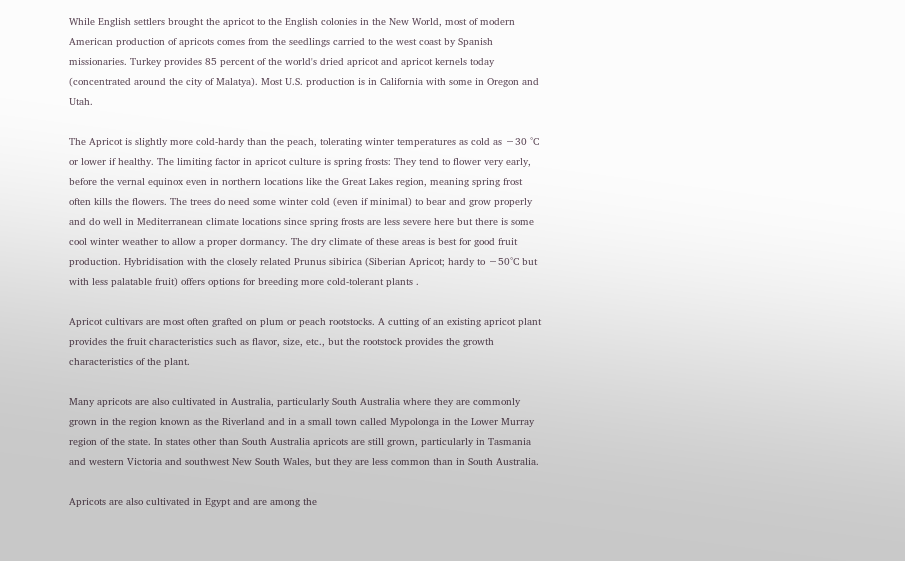While English settlers brought the apricot to the English colonies in the New World, most of modern American production of apricots comes from the seedlings carried to the west coast by Spanish missionaries. Turkey provides 85 percent of the world's dried apricot and apricot kernels today (concentrated around the city of Malatya). Most U.S. production is in California with some in Oregon and Utah.

The Apricot is slightly more cold-hardy than the peach, tolerating winter temperatures as cold as −30 °C or lower if healthy. The limiting factor in apricot culture is spring frosts: They tend to flower very early, before the vernal equinox even in northern locations like the Great Lakes region, meaning spring frost often kills the flowers. The trees do need some winter cold (even if minimal) to bear and grow properly and do well in Mediterranean climate locations since spring frosts are less severe here but there is some cool winter weather to allow a proper dormancy. The dry climate of these areas is best for good fruit production. Hybridisation with the closely related Prunus sibirica (Siberian Apricot; hardy to −50°C but with less palatable fruit) offers options for breeding more cold-tolerant plants .

Apricot cultivars are most often grafted on plum or peach rootstocks. A cutting of an existing apricot plant provides the fruit characteristics such as flavor, size, etc., but the rootstock provides the growth characteristics of the plant.

Many apricots are also cultivated in Australia, particularly South Australia where they are commonly grown in the region known as the Riverland and in a small town called Mypolonga in the Lower Murray region of the state. In states other than South Australia apricots are still grown, particularly in Tasmania and western Victoria and southwest New South Wales, but they are less common than in South Australia.

Apricots are also cultivated in Egypt and are among the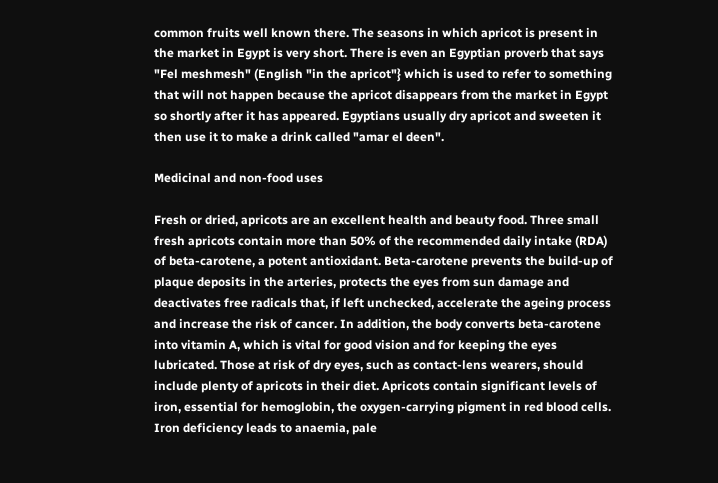common fruits well known there. The seasons in which apricot is present in the market in Egypt is very short. There is even an Egyptian proverb that says "Fel meshmesh" (English "in the apricot"} which is used to refer to something that will not happen because the apricot disappears from the market in Egypt so shortly after it has appeared. Egyptians usually dry apricot and sweeten it then use it to make a drink called "amar el deen".

Medicinal and non-food uses

Fresh or dried, apricots are an excellent health and beauty food. Three small fresh apricots contain more than 50% of the recommended daily intake (RDA) of beta-carotene, a potent antioxidant. Beta-carotene prevents the build-up of plaque deposits in the arteries, protects the eyes from sun damage and deactivates free radicals that, if left unchecked, accelerate the ageing process and increase the risk of cancer. In addition, the body converts beta-carotene into vitamin A, which is vital for good vision and for keeping the eyes lubricated. Those at risk of dry eyes, such as contact-lens wearers, should include plenty of apricots in their diet. Apricots contain significant levels of iron, essential for hemoglobin, the oxygen-carrying pigment in red blood cells. Iron deficiency leads to anaemia, pale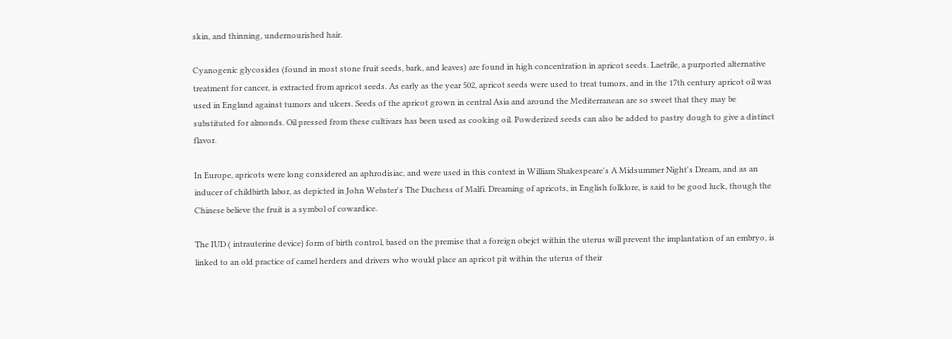skin, and thinning, undernourished hair.

Cyanogenic glycosides (found in most stone fruit seeds, bark, and leaves) are found in high concentration in apricot seeds. Laetrile, a purported alternative treatment for cancer, is extracted from apricot seeds. As early as the year 502, apricot seeds were used to treat tumors, and in the 17th century apricot oil was used in England against tumors and ulcers. Seeds of the apricot grown in central Asia and around the Mediterranean are so sweet that they may be substituted for almonds. Oil pressed from these cultivars has been used as cooking oil. Powderized seeds can also be added to pastry dough to give a distinct flavor.

In Europe, apricots were long considered an aphrodisiac, and were used in this context in William Shakespeare's A Midsummer Night's Dream, and as an inducer of childbirth labor, as depicted in John Webster's The Duchess of Malfi. Dreaming of apricots, in English folklore, is said to be good luck, though the Chinese believe the fruit is a symbol of cowardice.

The IUD ( intrauterine device) form of birth control, based on the premise that a foreign obejct within the uterus will prevent the implantation of an embryo, is linked to an old practice of camel herders and drivers who would place an apricot pit within the uterus of their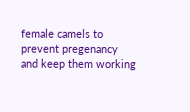female camels to prevent pregenancy and keep them working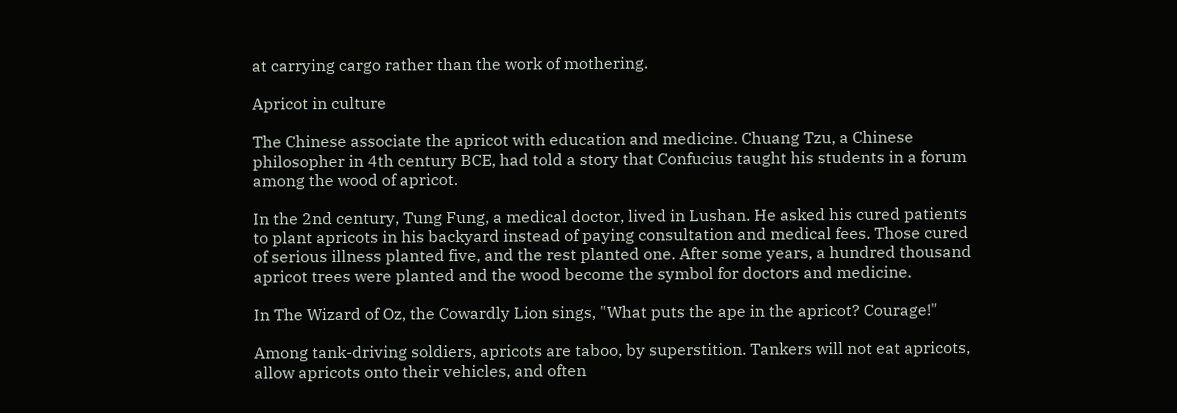at carrying cargo rather than the work of mothering.

Apricot in culture

The Chinese associate the apricot with education and medicine. Chuang Tzu, a Chinese philosopher in 4th century BCE, had told a story that Confucius taught his students in a forum among the wood of apricot.

In the 2nd century, Tung Fung, a medical doctor, lived in Lushan. He asked his cured patients to plant apricots in his backyard instead of paying consultation and medical fees. Those cured of serious illness planted five, and the rest planted one. After some years, a hundred thousand apricot trees were planted and the wood become the symbol for doctors and medicine.

In The Wizard of Oz, the Cowardly Lion sings, "What puts the ape in the apricot? Courage!"

Among tank-driving soldiers, apricots are taboo, by superstition. Tankers will not eat apricots, allow apricots onto their vehicles, and often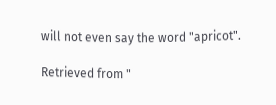will not even say the word "apricot".

Retrieved from "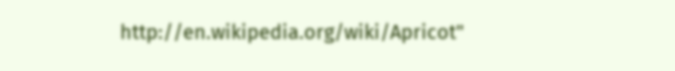http://en.wikipedia.org/wiki/Apricot"